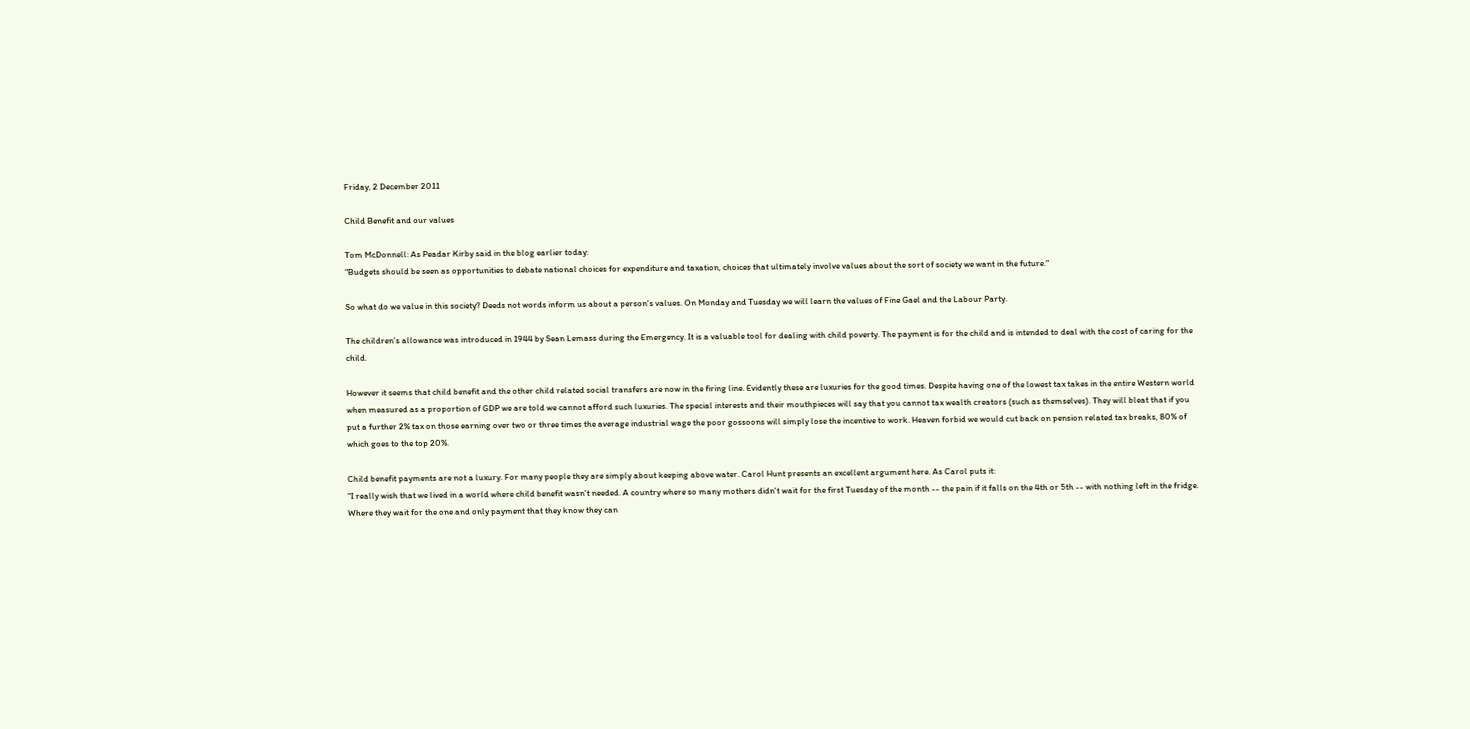Friday, 2 December 2011

Child Benefit and our values

Tom McDonnell: As Peadar Kirby said in the blog earlier today:
"Budgets should be seen as opportunities to debate national choices for expenditure and taxation, choices that ultimately involve values about the sort of society we want in the future."

So what do we value in this society? Deeds not words inform us about a person's values. On Monday and Tuesday we will learn the values of Fine Gael and the Labour Party.

The children's allowance was introduced in 1944 by Sean Lemass during the Emergency. It is a valuable tool for dealing with child poverty. The payment is for the child and is intended to deal with the cost of caring for the child.

However it seems that child benefit and the other child related social transfers are now in the firing line. Evidently these are luxuries for the good times. Despite having one of the lowest tax takes in the entire Western world when measured as a proportion of GDP we are told we cannot afford such luxuries. The special interests and their mouthpieces will say that you cannot tax wealth creators (such as themselves). They will bleat that if you put a further 2% tax on those earning over two or three times the average industrial wage the poor gossoons will simply lose the incentive to work. Heaven forbid we would cut back on pension related tax breaks, 80% of which goes to the top 20%.

Child benefit payments are not a luxury. For many people they are simply about keeping above water. Carol Hunt presents an excellent argument here. As Carol puts it:
"I really wish that we lived in a world where child benefit wasn't needed. A country where so many mothers didn't wait for the first Tuesday of the month -- the pain if it falls on the 4th or 5th -- with nothing left in the fridge. Where they wait for the one and only payment that they know they can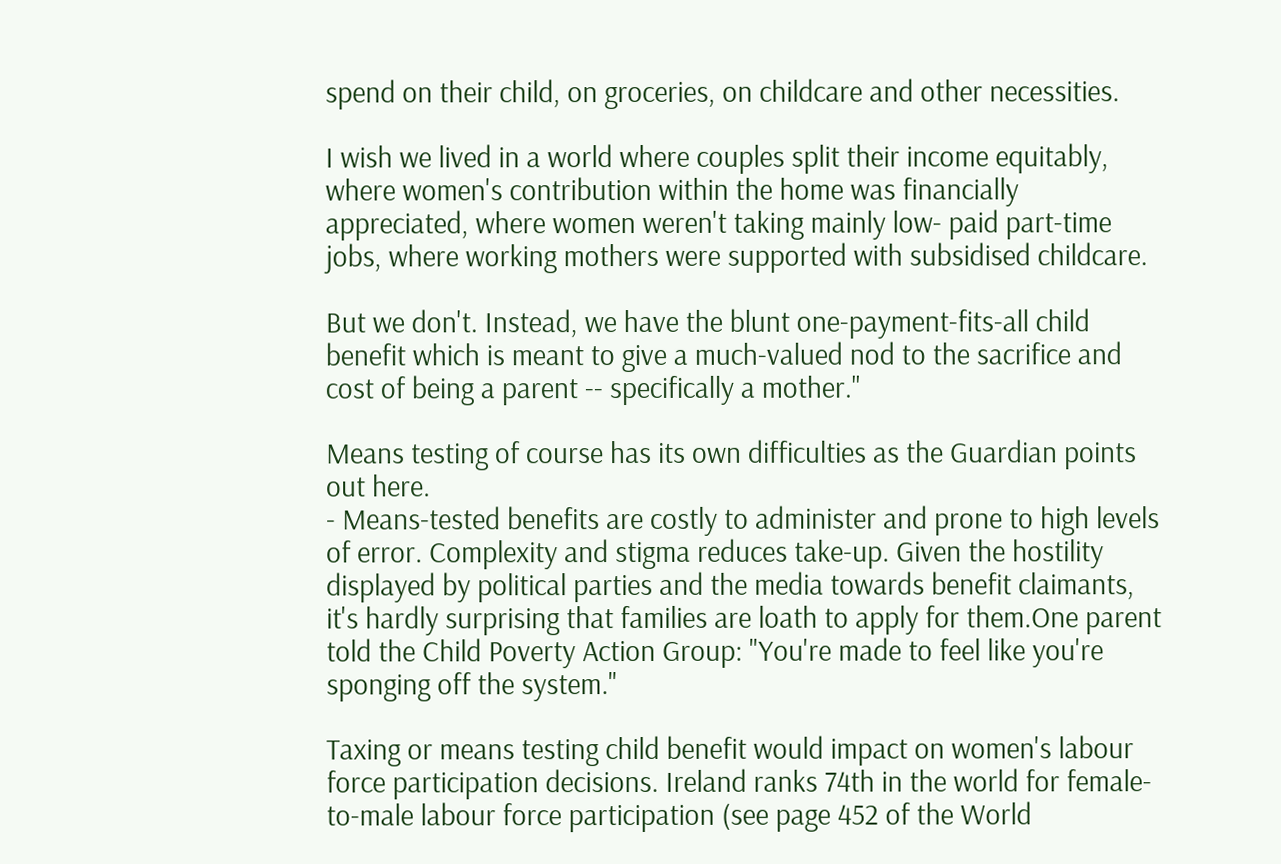spend on their child, on groceries, on childcare and other necessities.

I wish we lived in a world where couples split their income equitably, where women's contribution within the home was financially appreciated, where women weren't taking mainly low- paid part-time jobs, where working mothers were supported with subsidised childcare.

But we don't. Instead, we have the blunt one-payment-fits-all child benefit which is meant to give a much-valued nod to the sacrifice and cost of being a parent -- specifically a mother."

Means testing of course has its own difficulties as the Guardian points out here.
- Means-tested benefits are costly to administer and prone to high levels of error. Complexity and stigma reduces take-up. Given the hostility displayed by political parties and the media towards benefit claimants, it's hardly surprising that families are loath to apply for them.One parent told the Child Poverty Action Group: "You're made to feel like you're sponging off the system."

Taxing or means testing child benefit would impact on women's labour force participation decisions. Ireland ranks 74th in the world for female-to-male labour force participation (see page 452 of the World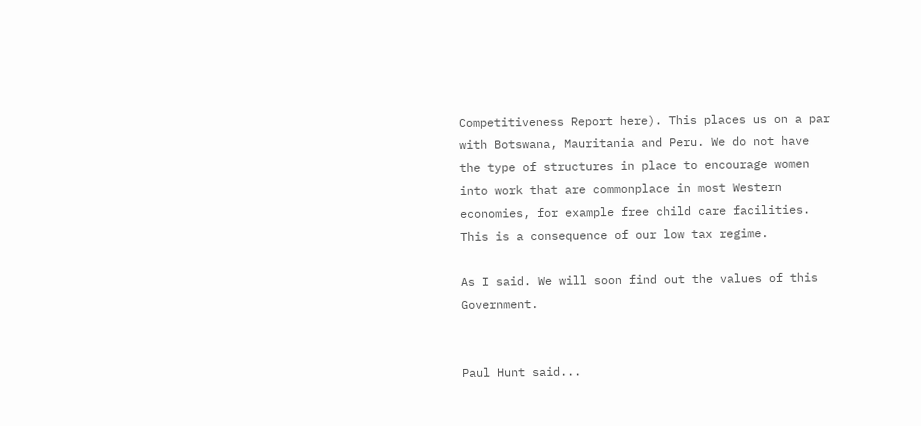Competitiveness Report here). This places us on a par with Botswana, Mauritania and Peru. We do not have the type of structures in place to encourage women into work that are commonplace in most Western economies, for example free child care facilities. This is a consequence of our low tax regime.

As I said. We will soon find out the values of this Government.


Paul Hunt said...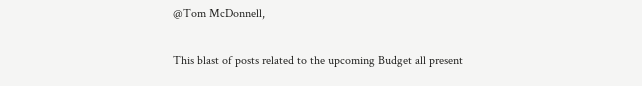@Tom McDonnell,

This blast of posts related to the upcoming Budget all present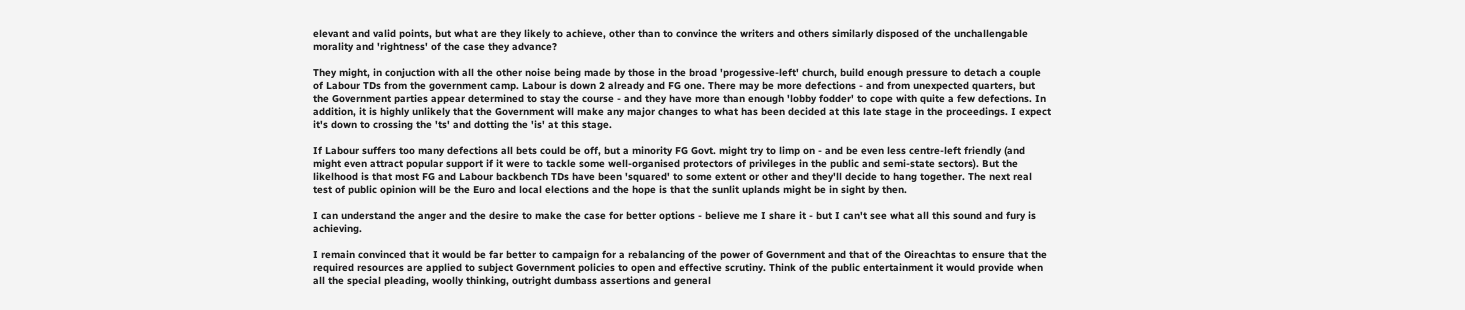elevant and valid points, but what are they likely to achieve, other than to convince the writers and others similarly disposed of the unchallengable morality and 'rightness' of the case they advance?

They might, in conjuction with all the other noise being made by those in the broad 'progessive-left' church, build enough pressure to detach a couple of Labour TDs from the government camp. Labour is down 2 already and FG one. There may be more defections - and from unexpected quarters, but the Government parties appear determined to stay the course - and they have more than enough 'lobby fodder' to cope with quite a few defections. In addition, it is highly unlikely that the Government will make any major changes to what has been decided at this late stage in the proceedings. I expect it's down to crossing the 'ts' and dotting the 'is' at this stage.

If Labour suffers too many defections all bets could be off, but a minority FG Govt. might try to limp on - and be even less centre-left friendly (and might even attract popular support if it were to tackle some well-organised protectors of privileges in the public and semi-state sectors). But the likelhood is that most FG and Labour backbench TDs have been 'squared' to some extent or other and they'll decide to hang together. The next real test of public opinion will be the Euro and local elections and the hope is that the sunlit uplands might be in sight by then.

I can understand the anger and the desire to make the case for better options - believe me I share it - but I can't see what all this sound and fury is achieving.

I remain convinced that it would be far better to campaign for a rebalancing of the power of Government and that of the Oireachtas to ensure that the required resources are applied to subject Government policies to open and effective scrutiny. Think of the public entertainment it would provide when all the special pleading, woolly thinking, outright dumbass assertions and general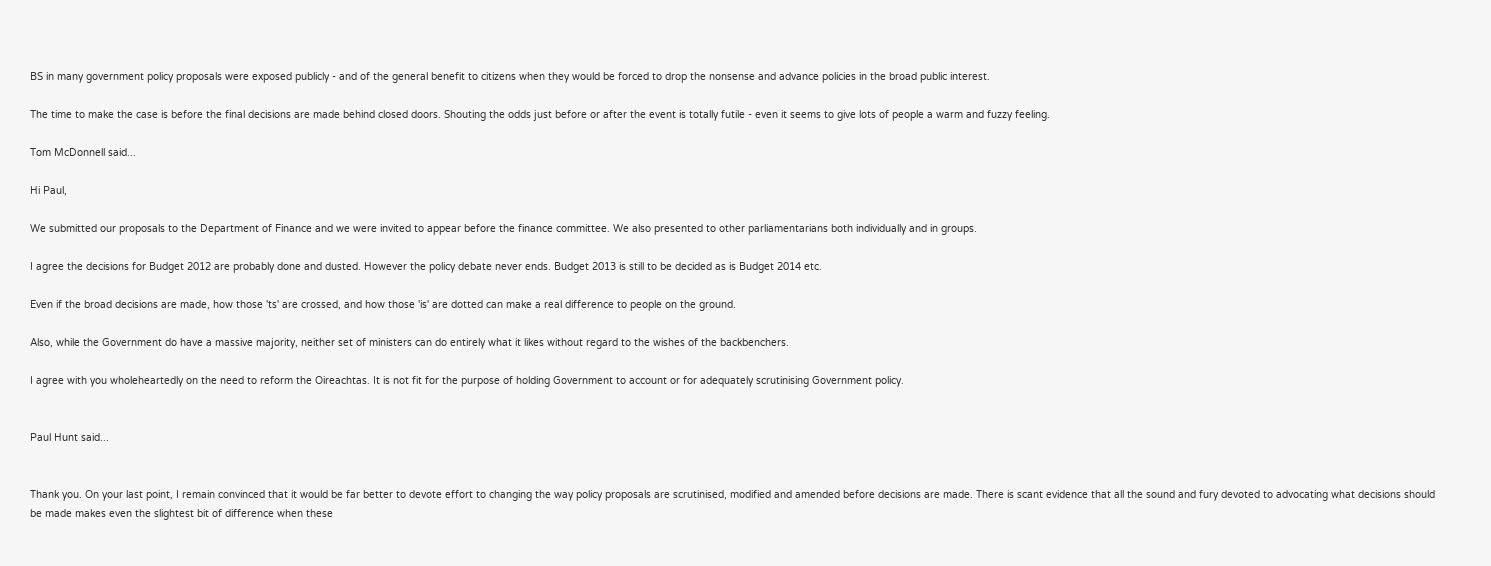BS in many government policy proposals were exposed publicly - and of the general benefit to citizens when they would be forced to drop the nonsense and advance policies in the broad public interest.

The time to make the case is before the final decisions are made behind closed doors. Shouting the odds just before or after the event is totally futile - even it seems to give lots of people a warm and fuzzy feeling.

Tom McDonnell said...

Hi Paul,

We submitted our proposals to the Department of Finance and we were invited to appear before the finance committee. We also presented to other parliamentarians both individually and in groups.

I agree the decisions for Budget 2012 are probably done and dusted. However the policy debate never ends. Budget 2013 is still to be decided as is Budget 2014 etc.

Even if the broad decisions are made, how those 'ts' are crossed, and how those 'is' are dotted can make a real difference to people on the ground.

Also, while the Government do have a massive majority, neither set of ministers can do entirely what it likes without regard to the wishes of the backbenchers.

I agree with you wholeheartedly on the need to reform the Oireachtas. It is not fit for the purpose of holding Government to account or for adequately scrutinising Government policy.


Paul Hunt said...


Thank you. On your last point, I remain convinced that it would be far better to devote effort to changing the way policy proposals are scrutinised, modified and amended before decisions are made. There is scant evidence that all the sound and fury devoted to advocating what decisions should be made makes even the slightest bit of difference when these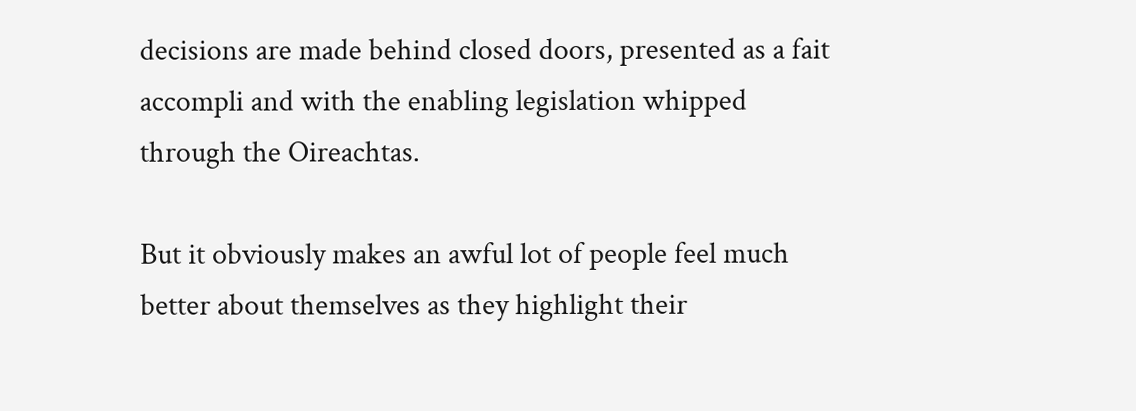decisions are made behind closed doors, presented as a fait accompli and with the enabling legislation whipped through the Oireachtas.

But it obviously makes an awful lot of people feel much better about themselves as they highlight their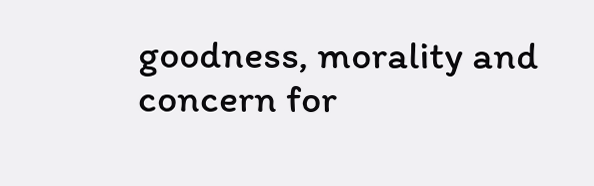goodness, morality and concern for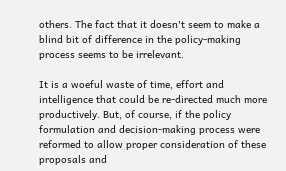others. The fact that it doesn't seem to make a blind bit of difference in the policy-making process seems to be irrelevant.

It is a woeful waste of time, effort and intelligence that could be re-directed much more productively. But, of course, if the policy formulation and decision-making process were reformed to allow proper consideration of these proposals and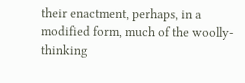their enactment, perhaps, in a modified form, much of the woolly-thinking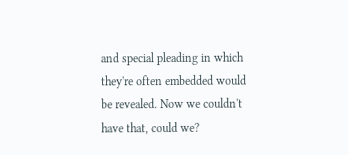and special pleading in which they're often embedded would be revealed. Now we couldn't have that, could we?